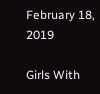February 18, 2019

Girls With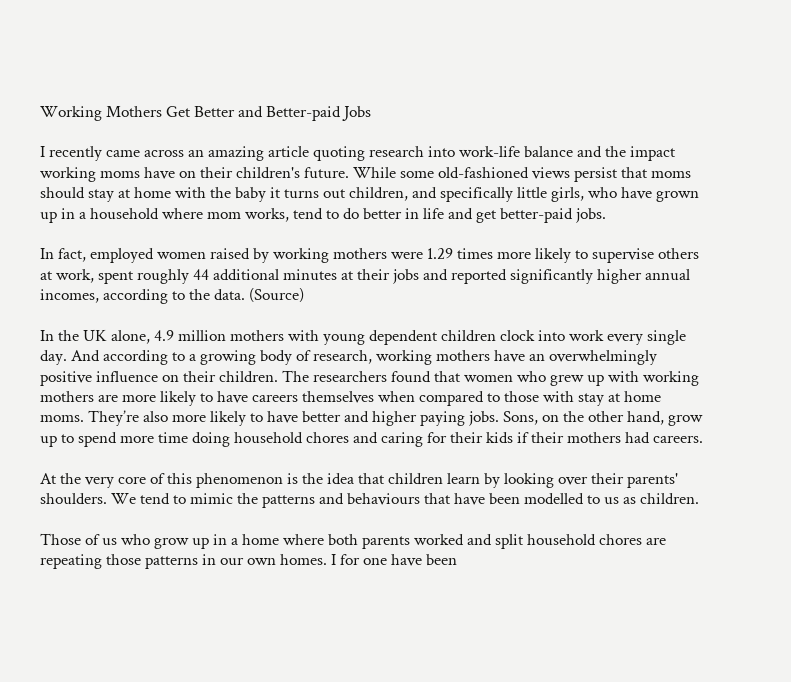Working Mothers Get Better and Better-paid Jobs

I recently came across an amazing article quoting research into work-life balance and the impact working moms have on their children's future. While some old-fashioned views persist that moms should stay at home with the baby it turns out children, and specifically little girls, who have grown up in a household where mom works, tend to do better in life and get better-paid jobs.

In fact, employed women raised by working mothers were 1.29 times more likely to supervise others at work, spent roughly 44 additional minutes at their jobs and reported significantly higher annual incomes, according to the data. (Source)

In the UK alone, 4.9 million mothers with young dependent children clock into work every single day. And according to a growing body of research, working mothers have an overwhelmingly positive influence on their children. The researchers found that women who grew up with working mothers are more likely to have careers themselves when compared to those with stay at home moms. They’re also more likely to have better and higher paying jobs. Sons, on the other hand, grow up to spend more time doing household chores and caring for their kids if their mothers had careers.

At the very core of this phenomenon is the idea that children learn by looking over their parents' shoulders. We tend to mimic the patterns and behaviours that have been modelled to us as children.

Those of us who grow up in a home where both parents worked and split household chores are repeating those patterns in our own homes. I for one have been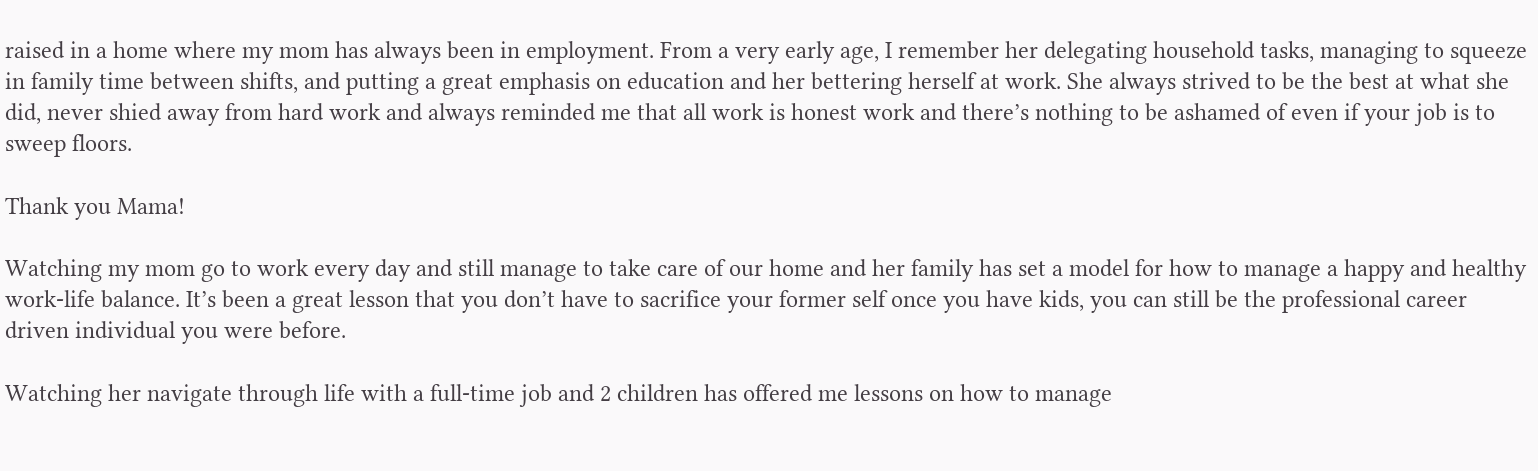raised in a home where my mom has always been in employment. From a very early age, I remember her delegating household tasks, managing to squeeze in family time between shifts, and putting a great emphasis on education and her bettering herself at work. She always strived to be the best at what she did, never shied away from hard work and always reminded me that all work is honest work and there’s nothing to be ashamed of even if your job is to sweep floors.

Thank you Mama!

Watching my mom go to work every day and still manage to take care of our home and her family has set a model for how to manage a happy and healthy work-life balance. It’s been a great lesson that you don’t have to sacrifice your former self once you have kids, you can still be the professional career driven individual you were before.

Watching her navigate through life with a full-time job and 2 children has offered me lessons on how to manage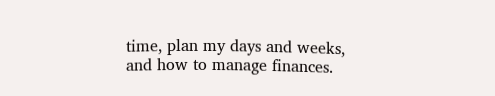time, plan my days and weeks, and how to manage finances.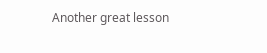Another great lesson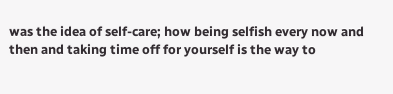was the idea of self-care; how being selfish every now and then and taking time off for yourself is the way to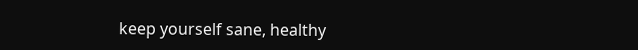keep yourself sane, healthy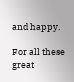and happy.

For all these great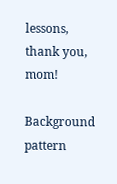lessons, thank you, mom!

Background pattern